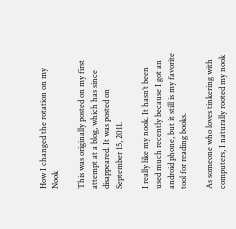How I changed the rotation on my Nook

This was originally posted on my first attempt at a blog, which has since disappeared. It was posted on September 15, 2011.

I really like my nook. It hasn’t been used much recently because I got an android phone, but it still is my favorite tool for reading books.

As someone who loves tinkering with computers, I naturally rooted my nook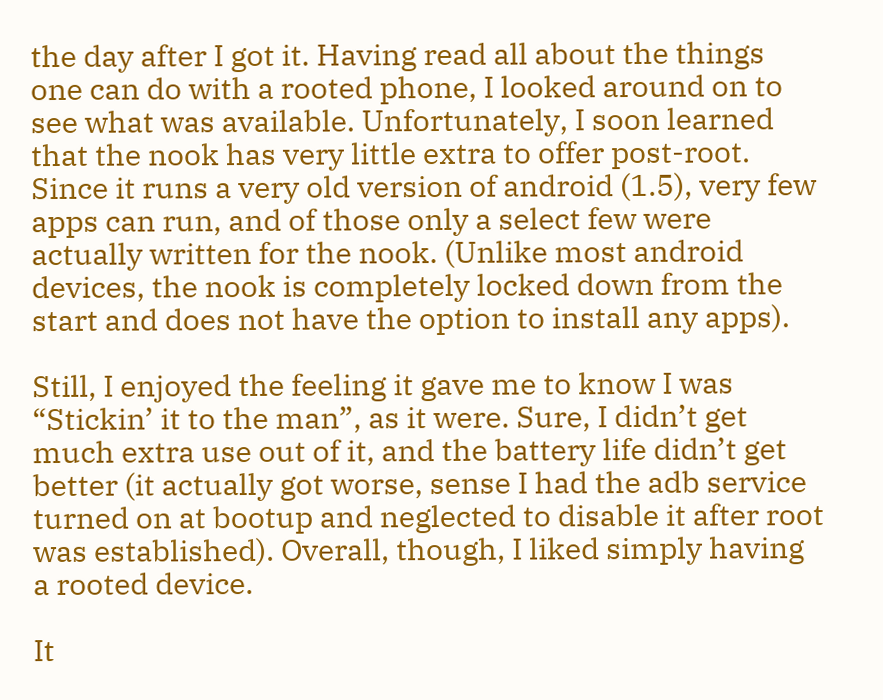the day after I got it. Having read all about the things one can do with a rooted phone, I looked around on to see what was available. Unfortunately, I soon learned that the nook has very little extra to offer post-root. Since it runs a very old version of android (1.5), very few apps can run, and of those only a select few were actually written for the nook. (Unlike most android devices, the nook is completely locked down from the start and does not have the option to install any apps).

Still, I enjoyed the feeling it gave me to know I was “Stickin’ it to the man”, as it were. Sure, I didn’t get much extra use out of it, and the battery life didn’t get better (it actually got worse, sense I had the adb service turned on at bootup and neglected to disable it after root was established). Overall, though, I liked simply having a rooted device.

It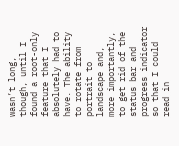wasn’t long, though, until I found a root-only feature that I absolutely had to have. The ability to rotate from portrait to landscape and, more importantly, to get rid of the status bar and progress indicator so that I could read in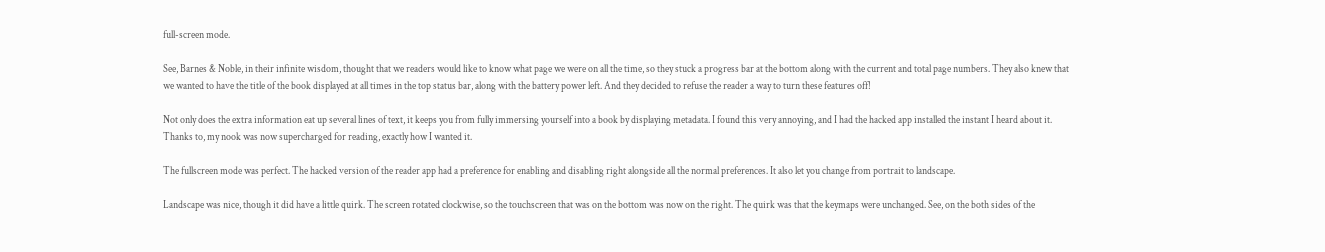full-screen mode.

See, Barnes & Noble, in their infinite wisdom, thought that we readers would like to know what page we were on all the time, so they stuck a progress bar at the bottom along with the current and total page numbers. They also knew that we wanted to have the title of the book displayed at all times in the top status bar, along with the battery power left. And they decided to refuse the reader a way to turn these features off!

Not only does the extra information eat up several lines of text, it keeps you from fully immersing yourself into a book by displaying metadata. I found this very annoying, and I had the hacked app installed the instant I heard about it. Thanks to, my nook was now supercharged for reading, exactly how I wanted it.

The fullscreen mode was perfect. The hacked version of the reader app had a preference for enabling and disabling right alongside all the normal preferences. It also let you change from portrait to landscape.

Landscape was nice, though it did have a little quirk. The screen rotated clockwise, so the touchscreen that was on the bottom was now on the right. The quirk was that the keymaps were unchanged. See, on the both sides of the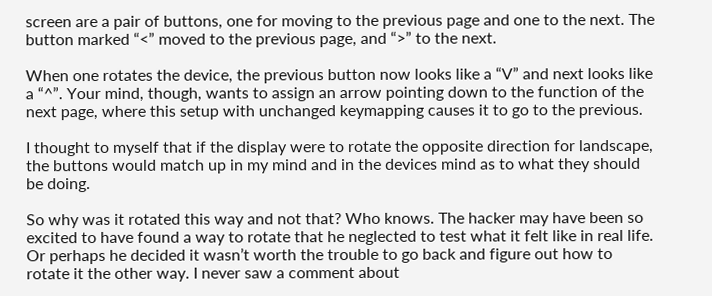screen are a pair of buttons, one for moving to the previous page and one to the next. The button marked “<” moved to the previous page, and “>” to the next.

When one rotates the device, the previous button now looks like a “V” and next looks like a “^”. Your mind, though, wants to assign an arrow pointing down to the function of the next page, where this setup with unchanged keymapping causes it to go to the previous.

I thought to myself that if the display were to rotate the opposite direction for landscape, the buttons would match up in my mind and in the devices mind as to what they should be doing.

So why was it rotated this way and not that? Who knows. The hacker may have been so excited to have found a way to rotate that he neglected to test what it felt like in real life. Or perhaps he decided it wasn’t worth the trouble to go back and figure out how to rotate it the other way. I never saw a comment about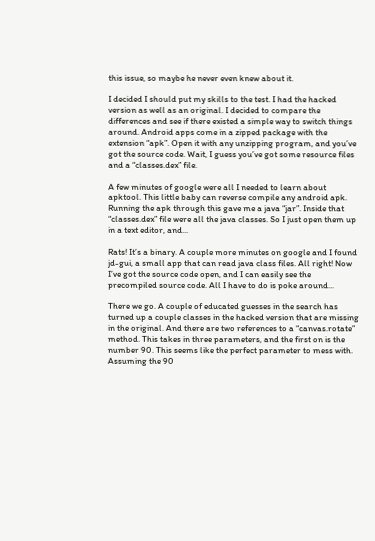this issue, so maybe he never even knew about it.

I decided I should put my skills to the test. I had the hacked version as well as an original. I decided to compare the differences and see if there existed a simple way to switch things around. Android apps come in a zipped package with the extension “apk”. Open it with any unzipping program, and you’ve got the source code. Wait, I guess you’ve got some resource files and a “classes.dex” file.

A few minutes of google were all I needed to learn about apktool. This little baby can reverse compile any android apk. Running the apk through this gave me a java “jar”. Inside that “classes.dex” file were all the java classes. So I just open them up in a text editor, and...

Rats! It’s a binary. A couple more minutes on google and I found jd-gui, a small app that can read java class files. All right! Now I’ve got the source code open, and I can easily see the precompiled source code. All I have to do is poke around...

There we go. A couple of educated guesses in the search has turned up a couple classes in the hacked version that are missing in the original. And there are two references to a “canvas.rotate” method. This takes in three parameters, and the first on is the number 90. This seems like the perfect parameter to mess with. Assuming the 90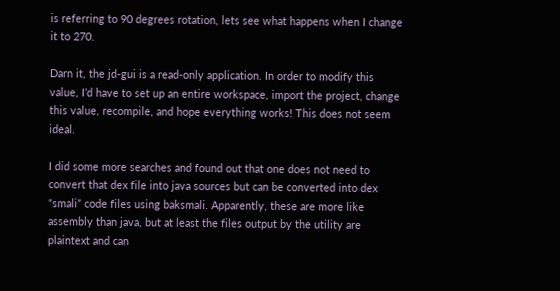is referring to 90 degrees rotation, lets see what happens when I change it to 270.

Darn it, the jd-gui is a read-only application. In order to modify this value, I’d have to set up an entire workspace, import the project, change this value, recompile, and hope everything works! This does not seem ideal.

I did some more searches and found out that one does not need to convert that dex file into java sources but can be converted into dex “smali” code files using baksmali. Apparently, these are more like assembly than java, but at least the files output by the utility are plaintext and can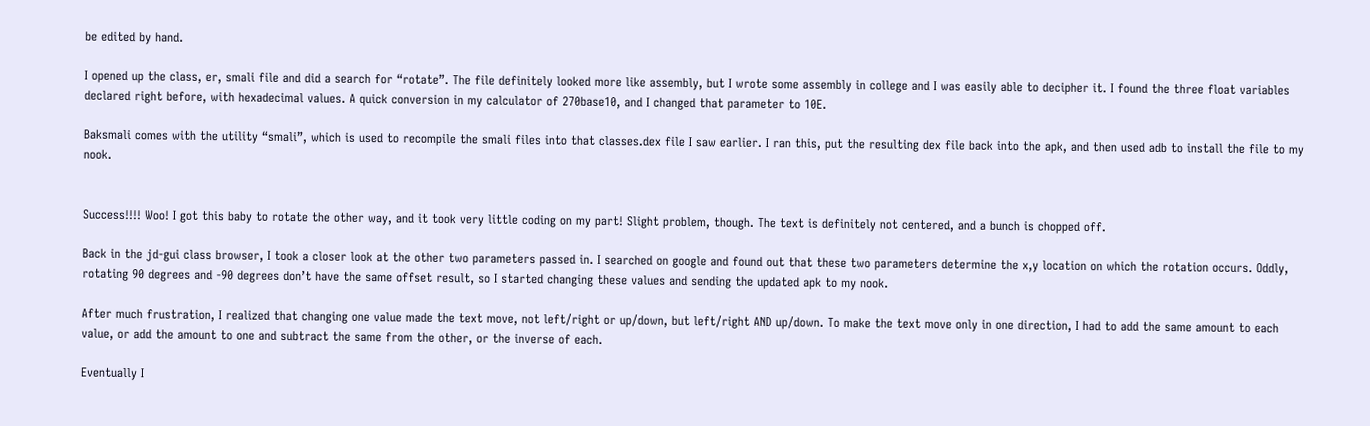be edited by hand.

I opened up the class, er, smali file and did a search for “rotate”. The file definitely looked more like assembly, but I wrote some assembly in college and I was easily able to decipher it. I found the three float variables declared right before, with hexadecimal values. A quick conversion in my calculator of 270base10, and I changed that parameter to 10E.

Baksmali comes with the utility “smali”, which is used to recompile the smali files into that classes.dex file I saw earlier. I ran this, put the resulting dex file back into the apk, and then used adb to install the file to my nook.


Success!!!! Woo! I got this baby to rotate the other way, and it took very little coding on my part! Slight problem, though. The text is definitely not centered, and a bunch is chopped off.

Back in the jd-gui class browser, I took a closer look at the other two parameters passed in. I searched on google and found out that these two parameters determine the x,y location on which the rotation occurs. Oddly, rotating 90 degrees and -90 degrees don’t have the same offset result, so I started changing these values and sending the updated apk to my nook.

After much frustration, I realized that changing one value made the text move, not left/right or up/down, but left/right AND up/down. To make the text move only in one direction, I had to add the same amount to each value, or add the amount to one and subtract the same from the other, or the inverse of each.

Eventually I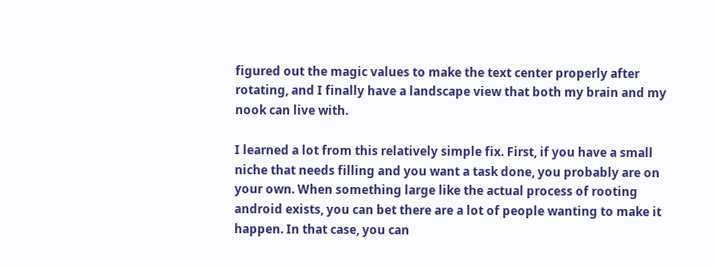figured out the magic values to make the text center properly after rotating, and I finally have a landscape view that both my brain and my nook can live with.

I learned a lot from this relatively simple fix. First, if you have a small niche that needs filling and you want a task done, you probably are on your own. When something large like the actual process of rooting android exists, you can bet there are a lot of people wanting to make it happen. In that case, you can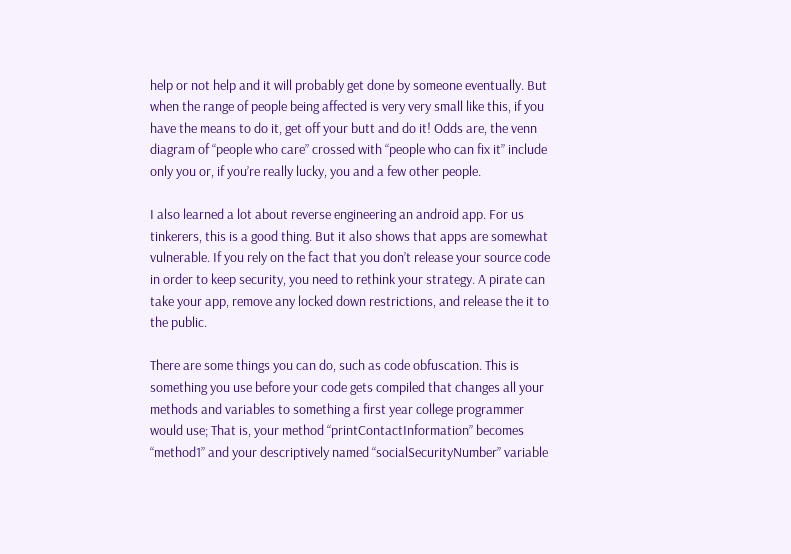help or not help and it will probably get done by someone eventually. But when the range of people being affected is very very small like this, if you have the means to do it, get off your butt and do it! Odds are, the venn diagram of “people who care” crossed with “people who can fix it” include only you or, if you’re really lucky, you and a few other people.

I also learned a lot about reverse engineering an android app. For us tinkerers, this is a good thing. But it also shows that apps are somewhat vulnerable. If you rely on the fact that you don’t release your source code in order to keep security, you need to rethink your strategy. A pirate can take your app, remove any locked down restrictions, and release the it to the public.

There are some things you can do, such as code obfuscation. This is something you use before your code gets compiled that changes all your methods and variables to something a first year college programmer would use; That is, your method “printContactInformation” becomes “method1” and your descriptively named “socialSecurityNumber” variable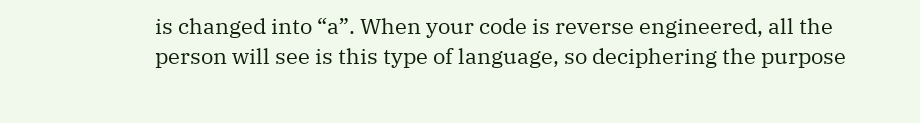is changed into “a”. When your code is reverse engineered, all the person will see is this type of language, so deciphering the purpose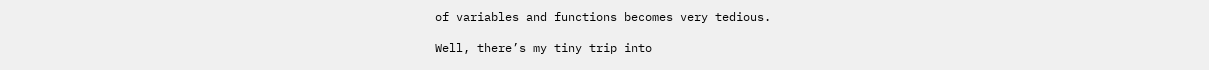of variables and functions becomes very tedious.

Well, there’s my tiny trip into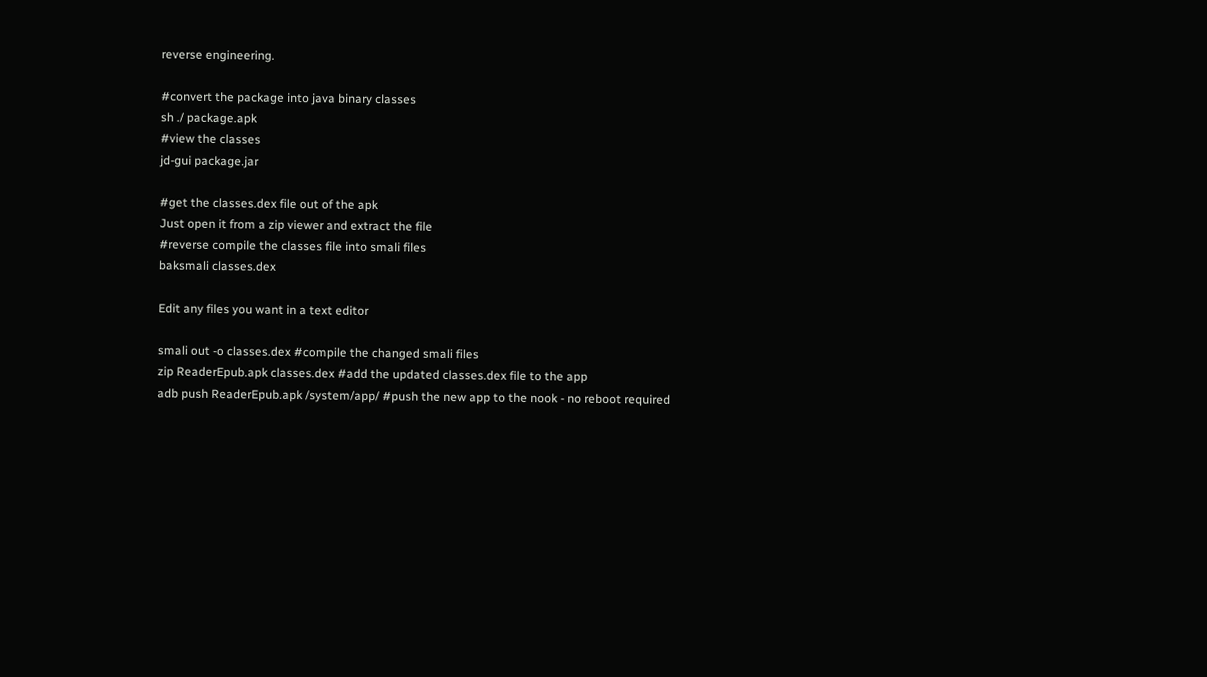reverse engineering.

#convert the package into java binary classes
sh ./ package.apk
#view the classes
jd-gui package.jar

#get the classes.dex file out of the apk
Just open it from a zip viewer and extract the file
#reverse compile the classes file into smali files
baksmali classes.dex

Edit any files you want in a text editor

smali out -o classes.dex #compile the changed smali files
zip ReaderEpub.apk classes.dex #add the updated classes.dex file to the app
adb push ReaderEpub.apk /system/app/ #push the new app to the nook - no reboot required